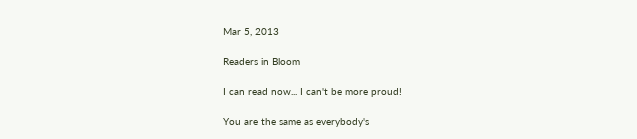Mar 5, 2013

Readers in Bloom

I can read now... I can't be more proud!

You are the same as everybody's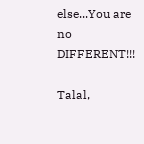else...You are no DIFFERENT!!!

Talal,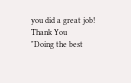you did a great job! Thank You
"Doing the best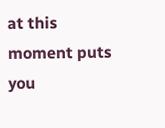at this moment puts you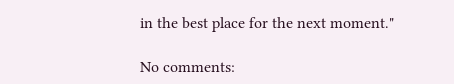in the best place for the next moment."

No comments: